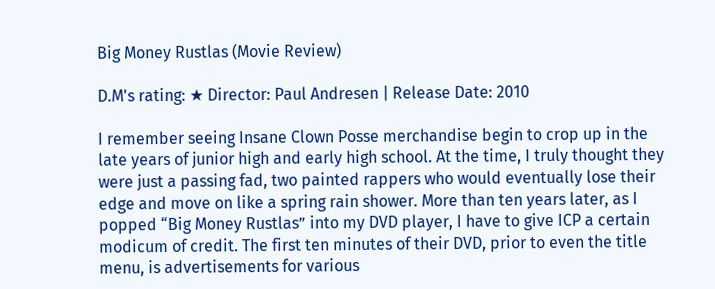Big Money Rustlas (Movie Review)

D.M's rating: ★ Director: Paul Andresen | Release Date: 2010

I remember seeing Insane Clown Posse merchandise begin to crop up in the late years of junior high and early high school. At the time, I truly thought they were just a passing fad, two painted rappers who would eventually lose their edge and move on like a spring rain shower. More than ten years later, as I popped “Big Money Rustlas” into my DVD player, I have to give ICP a certain modicum of credit. The first ten minutes of their DVD, prior to even the title menu, is advertisements for various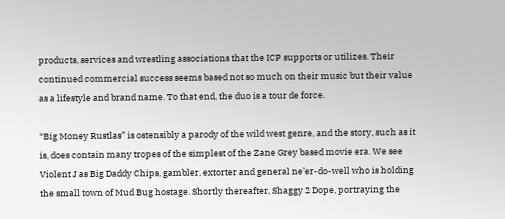products, services and wrestling associations that the ICP supports or utilizes. Their continued commercial success seems based not so much on their music but their value as a lifestyle and brand name. To that end, the duo is a tour de force.

“Big Money Rustlas” is ostensibly a parody of the wild west genre, and the story, such as it is, does contain many tropes of the simplest of the Zane Grey based movie era. We see Violent J as Big Daddy Chips, gambler, extorter and general ne’er-do-well who is holding the small town of Mud Bug hostage. Shortly thereafter, Shaggy 2 Dope, portraying the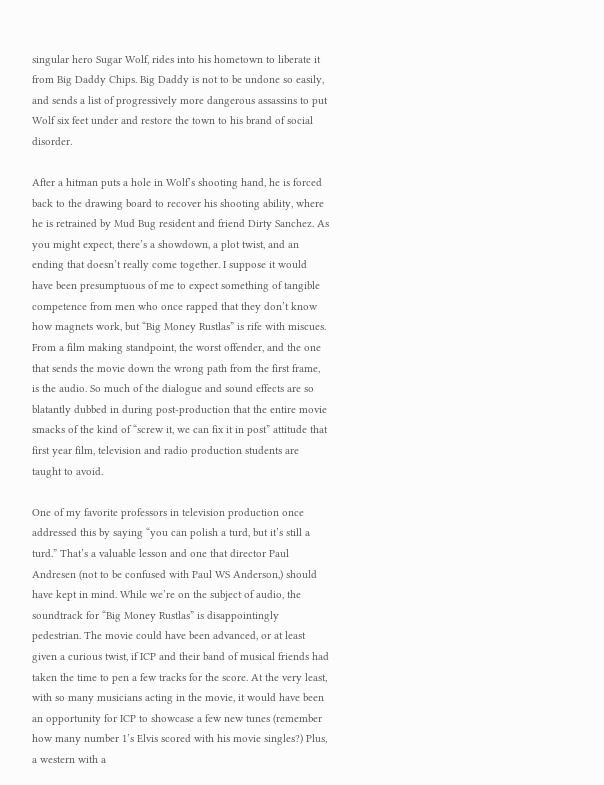singular hero Sugar Wolf, rides into his hometown to liberate it from Big Daddy Chips. Big Daddy is not to be undone so easily, and sends a list of progressively more dangerous assassins to put Wolf six feet under and restore the town to his brand of social disorder.

After a hitman puts a hole in Wolf’s shooting hand, he is forced back to the drawing board to recover his shooting ability, where he is retrained by Mud Bug resident and friend Dirty Sanchez. As you might expect, there’s a showdown, a plot twist, and an ending that doesn’t really come together. I suppose it would have been presumptuous of me to expect something of tangible competence from men who once rapped that they don’t know how magnets work, but “Big Money Rustlas” is rife with miscues. From a film making standpoint, the worst offender, and the one that sends the movie down the wrong path from the first frame, is the audio. So much of the dialogue and sound effects are so blatantly dubbed in during post-production that the entire movie smacks of the kind of “screw it, we can fix it in post” attitude that first year film, television and radio production students are taught to avoid.

One of my favorite professors in television production once addressed this by saying “you can polish a turd, but it’s still a turd.” That’s a valuable lesson and one that director Paul Andresen (not to be confused with Paul WS Anderson,) should have kept in mind. While we’re on the subject of audio, the soundtrack for “Big Money Rustlas” is disappointingly pedestrian. The movie could have been advanced, or at least given a curious twist, if ICP and their band of musical friends had taken the time to pen a few tracks for the score. At the very least, with so many musicians acting in the movie, it would have been an opportunity for ICP to showcase a few new tunes (remember how many number 1’s Elvis scored with his movie singles?) Plus, a western with a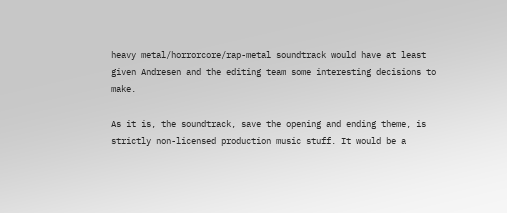heavy metal/horrorcore/rap-metal soundtrack would have at least given Andresen and the editing team some interesting decisions to make.

As it is, the soundtrack, save the opening and ending theme, is strictly non-licensed production music stuff. It would be a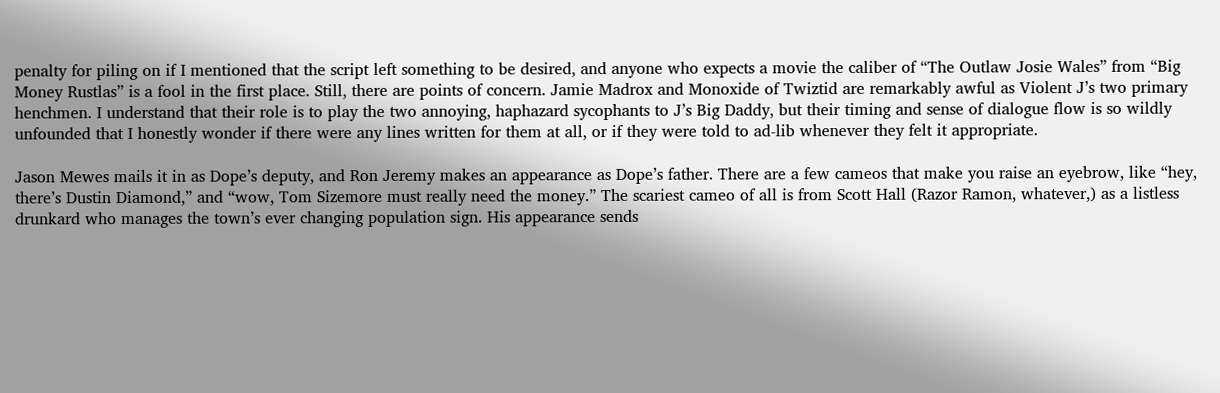penalty for piling on if I mentioned that the script left something to be desired, and anyone who expects a movie the caliber of “The Outlaw Josie Wales” from “Big Money Rustlas” is a fool in the first place. Still, there are points of concern. Jamie Madrox and Monoxide of Twiztid are remarkably awful as Violent J’s two primary henchmen. I understand that their role is to play the two annoying, haphazard sycophants to J’s Big Daddy, but their timing and sense of dialogue flow is so wildly unfounded that I honestly wonder if there were any lines written for them at all, or if they were told to ad-lib whenever they felt it appropriate.

Jason Mewes mails it in as Dope’s deputy, and Ron Jeremy makes an appearance as Dope’s father. There are a few cameos that make you raise an eyebrow, like “hey, there’s Dustin Diamond,” and “wow, Tom Sizemore must really need the money.” The scariest cameo of all is from Scott Hall (Razor Ramon, whatever,) as a listless drunkard who manages the town’s ever changing population sign. His appearance sends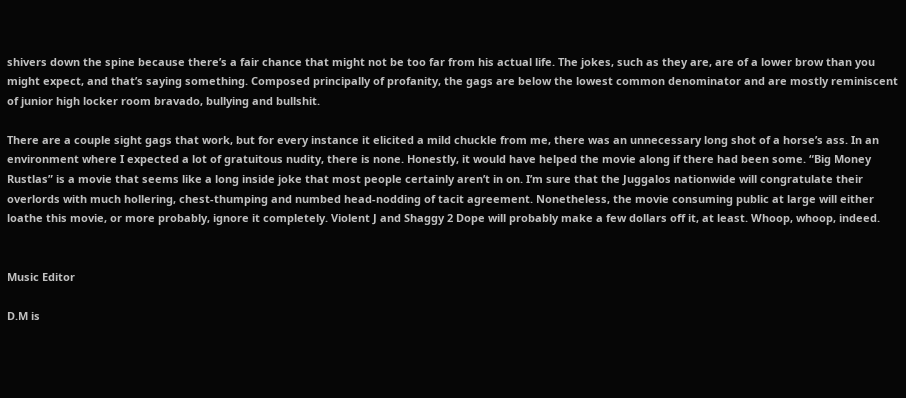shivers down the spine because there’s a fair chance that might not be too far from his actual life. The jokes, such as they are, are of a lower brow than you might expect, and that’s saying something. Composed principally of profanity, the gags are below the lowest common denominator and are mostly reminiscent of junior high locker room bravado, bullying and bullshit.

There are a couple sight gags that work, but for every instance it elicited a mild chuckle from me, there was an unnecessary long shot of a horse’s ass. In an environment where I expected a lot of gratuitous nudity, there is none. Honestly, it would have helped the movie along if there had been some. “Big Money Rustlas” is a movie that seems like a long inside joke that most people certainly aren’t in on. I’m sure that the Juggalos nationwide will congratulate their overlords with much hollering, chest-thumping and numbed head-nodding of tacit agreement. Nonetheless, the movie consuming public at large will either loathe this movie, or more probably, ignore it completely. Violent J and Shaggy 2 Dope will probably make a few dollars off it, at least. Whoop, whoop, indeed.


Music Editor

D.M is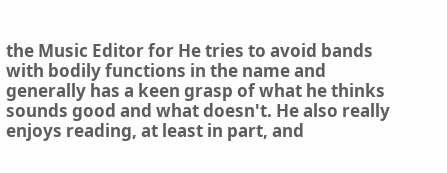the Music Editor for He tries to avoid bands with bodily functions in the name and generally has a keen grasp of what he thinks sounds good and what doesn't. He also really enjoys reading, at least in part, and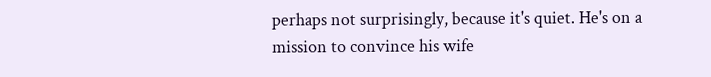perhaps not surprisingly, because it's quiet. He's on a mission to convince his wife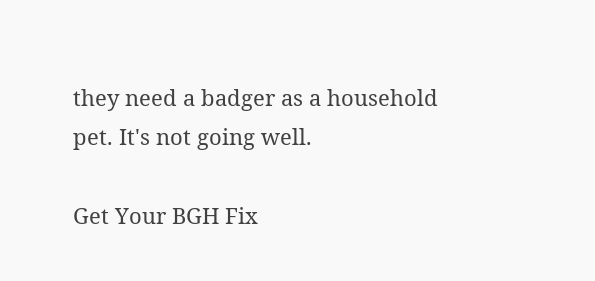they need a badger as a household pet. It's not going well.

Get Your BGH Fix